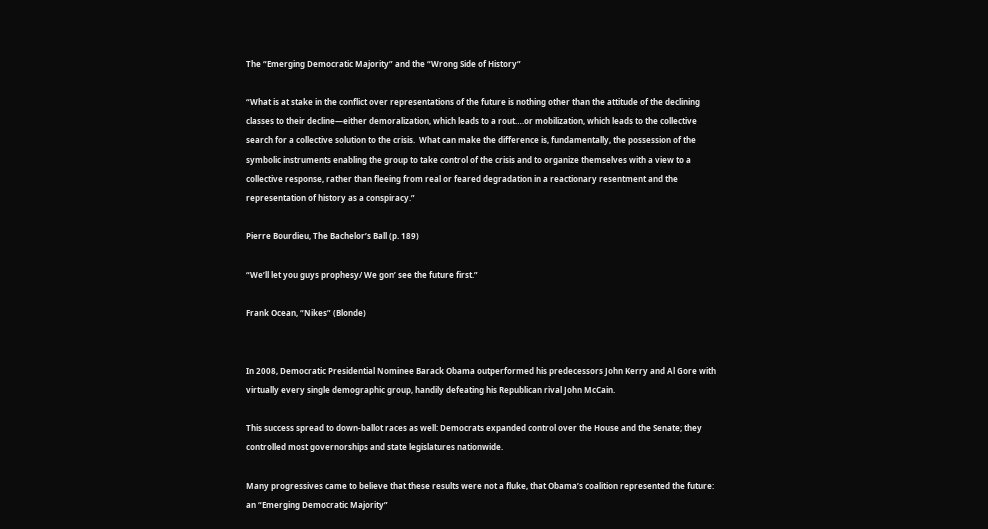The “Emerging Democratic Majority” and the “Wrong Side of History”

“What is at stake in the conflict over representations of the future is nothing other than the attitude of the declining classes to their decline—either demoralization, which leads to a rout….or mobilization, which leads to the collective search for a collective solution to the crisis.  What can make the difference is, fundamentally, the possession of the symbolic instruments enabling the group to take control of the crisis and to organize themselves with a view to a collective response, rather than fleeing from real or feared degradation in a reactionary resentment and the representation of history as a conspiracy.”

Pierre Bourdieu, The Bachelor’s Ball (p. 189)

“We’ll let you guys prophesy/ We gon’ see the future first.”

Frank Ocean, “Nikes” (Blonde)


In 2008, Democratic Presidential Nominee Barack Obama outperformed his predecessors John Kerry and Al Gore with virtually every single demographic group, handily defeating his Republican rival John McCain.

This success spread to down-ballot races as well: Democrats expanded control over the House and the Senate; they controlled most governorships and state legislatures nationwide.

Many progressives came to believe that these results were not a fluke, that Obama’s coalition represented the future: an “Emerging Democratic Majority”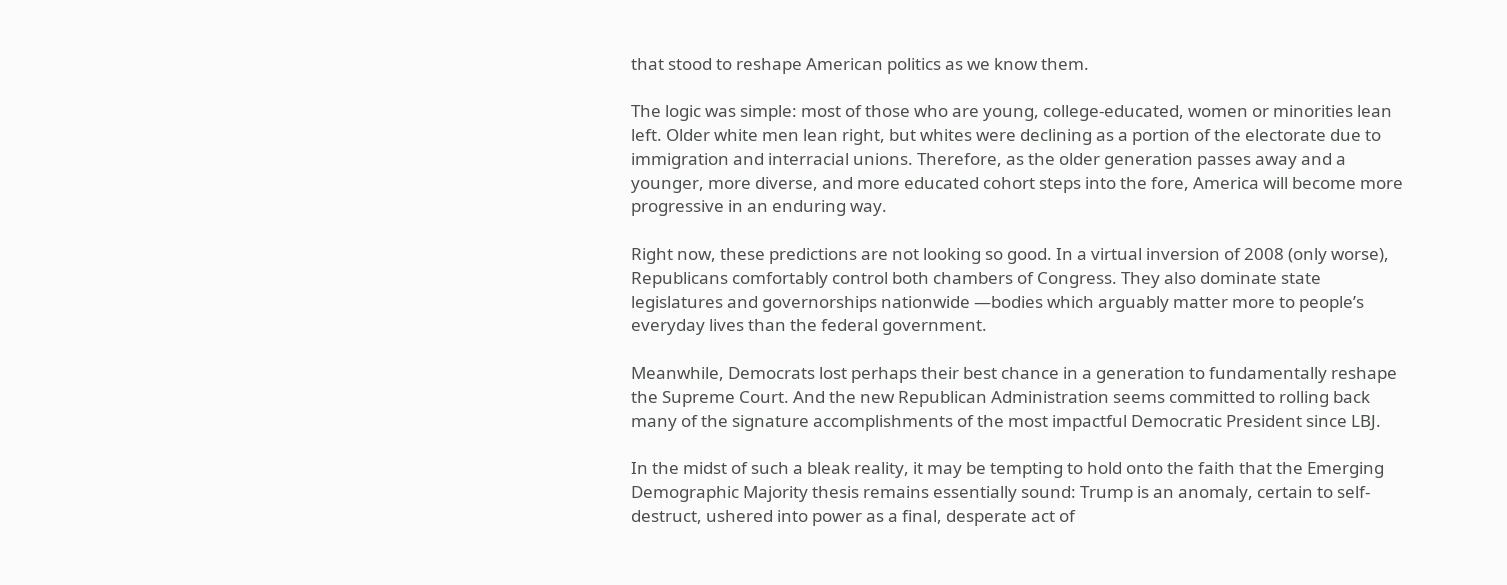that stood to reshape American politics as we know them.

The logic was simple: most of those who are young, college-educated, women or minorities lean left. Older white men lean right, but whites were declining as a portion of the electorate due to immigration and interracial unions. Therefore, as the older generation passes away and a younger, more diverse, and more educated cohort steps into the fore, America will become more progressive in an enduring way.

Right now, these predictions are not looking so good. In a virtual inversion of 2008 (only worse), Republicans comfortably control both chambers of Congress. They also dominate state legislatures and governorships nationwide —bodies which arguably matter more to people’s everyday lives than the federal government.

Meanwhile, Democrats lost perhaps their best chance in a generation to fundamentally reshape the Supreme Court. And the new Republican Administration seems committed to rolling back many of the signature accomplishments of the most impactful Democratic President since LBJ.

In the midst of such a bleak reality, it may be tempting to hold onto the faith that the Emerging Demographic Majority thesis remains essentially sound: Trump is an anomaly, certain to self-destruct, ushered into power as a final, desperate act of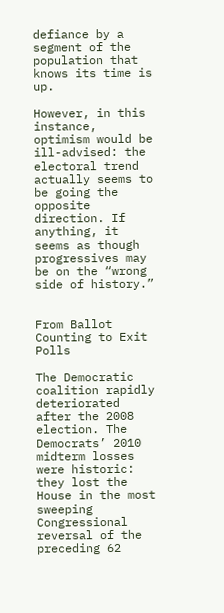defiance by a segment of the population that knows its time is up.

However, in this instance, optimism would be ill-advised: the electoral trend actually seems to be going the opposite direction. If anything, it seems as though progressives may be on the “wrong side of history.”


From Ballot Counting to Exit Polls

The Democratic coalition rapidly deteriorated after the 2008 election. The Democrats’ 2010 midterm losses were historic: they lost the House in the most sweeping Congressional reversal of the preceding 62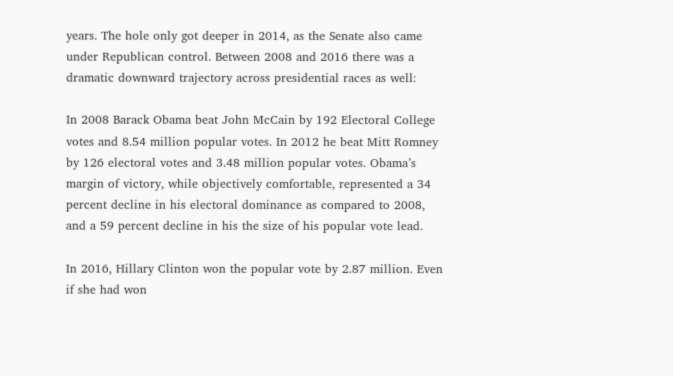years. The hole only got deeper in 2014, as the Senate also came under Republican control. Between 2008 and 2016 there was a dramatic downward trajectory across presidential races as well:

In 2008 Barack Obama beat John McCain by 192 Electoral College votes and 8.54 million popular votes. In 2012 he beat Mitt Romney by 126 electoral votes and 3.48 million popular votes. Obama’s margin of victory, while objectively comfortable, represented a 34 percent decline in his electoral dominance as compared to 2008, and a 59 percent decline in his the size of his popular vote lead.

In 2016, Hillary Clinton won the popular vote by 2.87 million. Even if she had won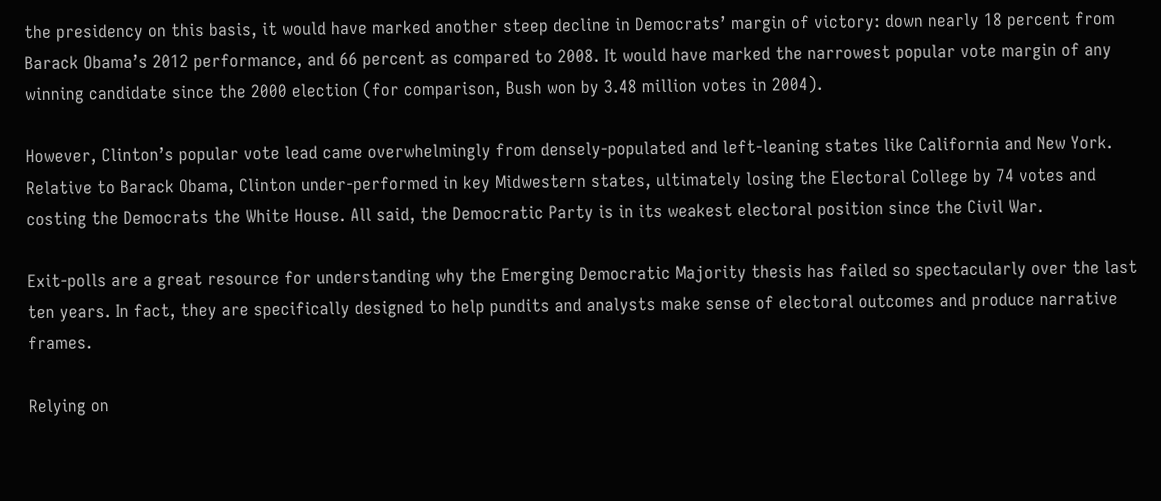the presidency on this basis, it would have marked another steep decline in Democrats’ margin of victory: down nearly 18 percent from Barack Obama’s 2012 performance, and 66 percent as compared to 2008. It would have marked the narrowest popular vote margin of any winning candidate since the 2000 election (for comparison, Bush won by 3.48 million votes in 2004).

However, Clinton’s popular vote lead came overwhelmingly from densely-populated and left-leaning states like California and New York. Relative to Barack Obama, Clinton under-performed in key Midwestern states, ultimately losing the Electoral College by 74 votes and costing the Democrats the White House. All said, the Democratic Party is in its weakest electoral position since the Civil War.

Exit-polls are a great resource for understanding why the Emerging Democratic Majority thesis has failed so spectacularly over the last ten years. In fact, they are specifically designed to help pundits and analysts make sense of electoral outcomes and produce narrative frames.

Relying on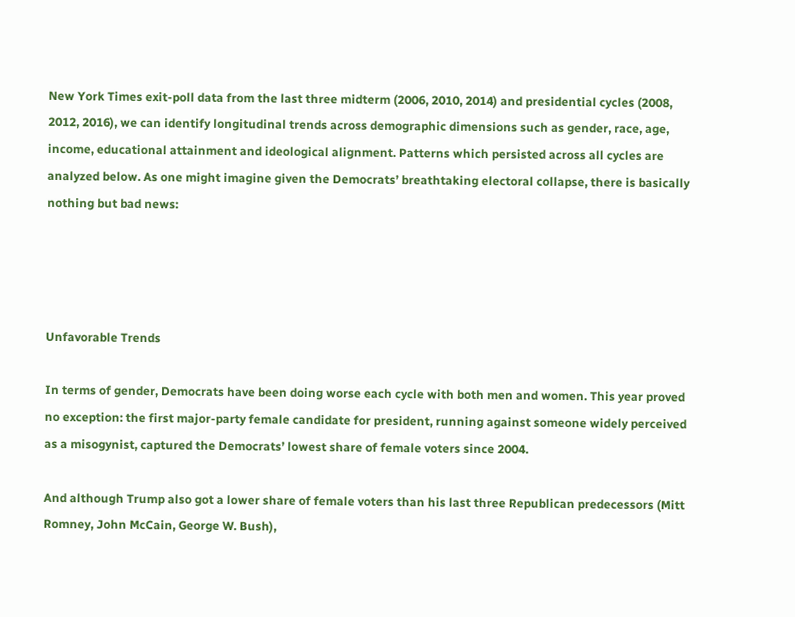New York Times exit-poll data from the last three midterm (2006, 2010, 2014) and presidential cycles (2008, 2012, 2016), we can identify longitudinal trends across demographic dimensions such as gender, race, age, income, educational attainment and ideological alignment. Patterns which persisted across all cycles are analyzed below. As one might imagine given the Democrats’ breathtaking electoral collapse, there is basically nothing but bad news:




Unfavorable Trends

In terms of gender, Democrats have been doing worse each cycle with both men and women. This year proved no exception: the first major-party female candidate for president, running against someone widely perceived as a misogynist, captured the Democrats’ lowest share of female voters since 2004.

And although Trump also got a lower share of female voters than his last three Republican predecessors (Mitt Romney, John McCain, George W. Bush),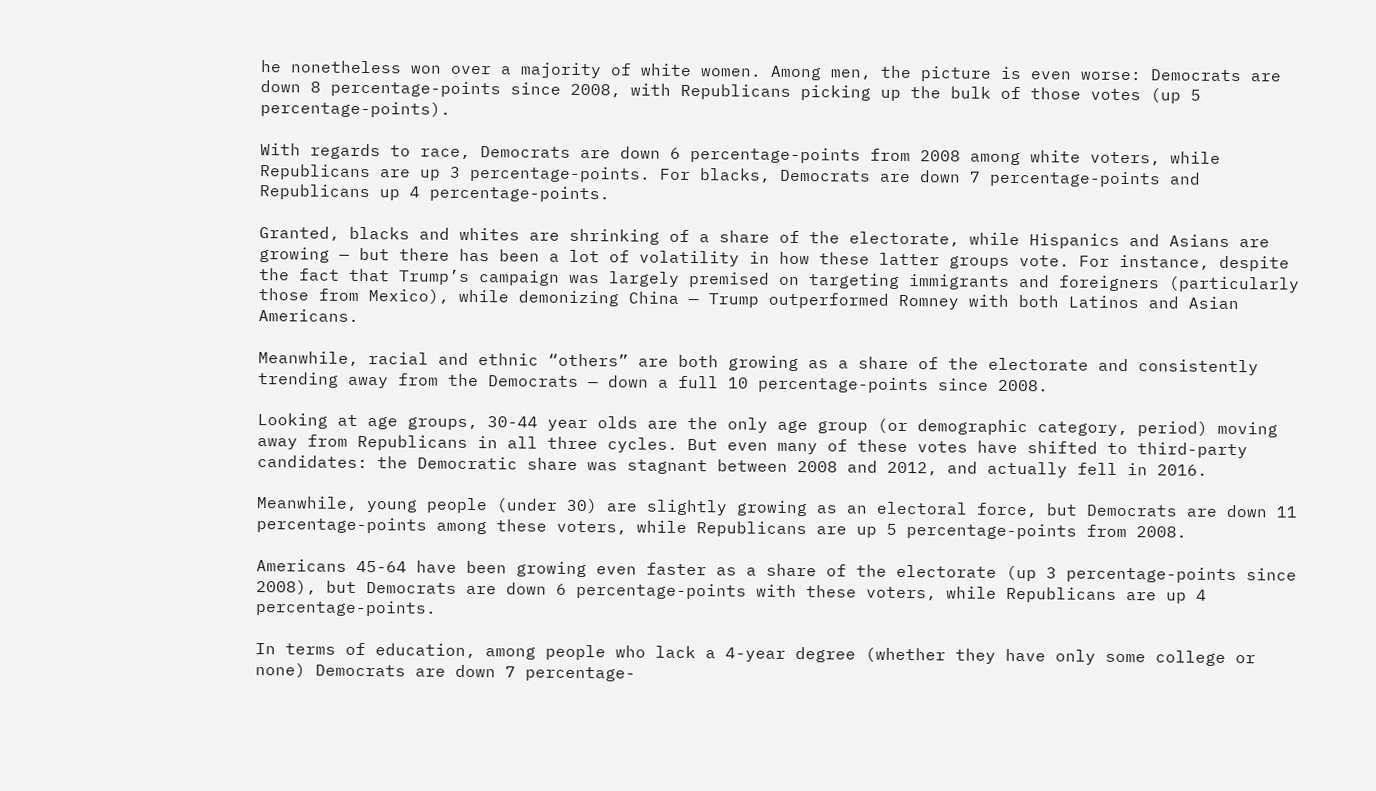he nonetheless won over a majority of white women. Among men, the picture is even worse: Democrats are down 8 percentage-points since 2008, with Republicans picking up the bulk of those votes (up 5 percentage-points).

With regards to race, Democrats are down 6 percentage-points from 2008 among white voters, while Republicans are up 3 percentage-points. For blacks, Democrats are down 7 percentage-points and Republicans up 4 percentage-points.

Granted, blacks and whites are shrinking of a share of the electorate, while Hispanics and Asians are growing — but there has been a lot of volatility in how these latter groups vote. For instance, despite the fact that Trump’s campaign was largely premised on targeting immigrants and foreigners (particularly those from Mexico), while demonizing China — Trump outperformed Romney with both Latinos and Asian Americans.

Meanwhile, racial and ethnic “others” are both growing as a share of the electorate and consistently trending away from the Democrats — down a full 10 percentage-points since 2008.

Looking at age groups, 30-44 year olds are the only age group (or demographic category, period) moving away from Republicans in all three cycles. But even many of these votes have shifted to third-party candidates: the Democratic share was stagnant between 2008 and 2012, and actually fell in 2016.

Meanwhile, young people (under 30) are slightly growing as an electoral force, but Democrats are down 11 percentage-points among these voters, while Republicans are up 5 percentage-points from 2008.

Americans 45-64 have been growing even faster as a share of the electorate (up 3 percentage-points since 2008), but Democrats are down 6 percentage-points with these voters, while Republicans are up 4 percentage-points.

In terms of education, among people who lack a 4-year degree (whether they have only some college or none) Democrats are down 7 percentage-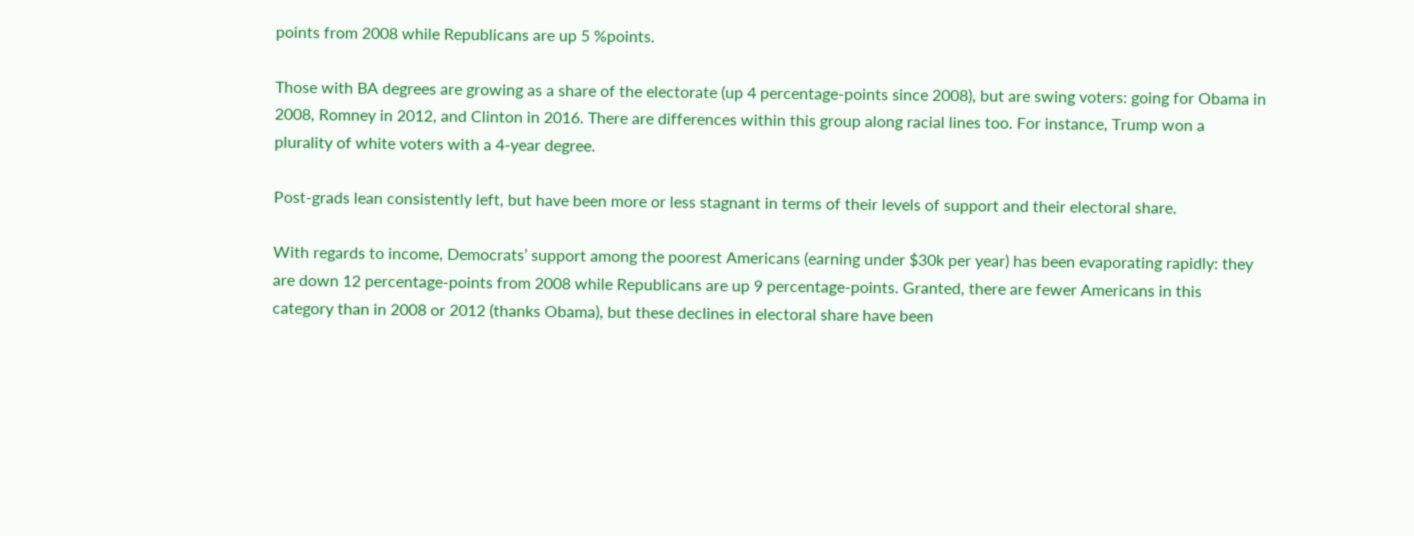points from 2008 while Republicans are up 5 %points.

Those with BA degrees are growing as a share of the electorate (up 4 percentage-points since 2008), but are swing voters: going for Obama in 2008, Romney in 2012, and Clinton in 2016. There are differences within this group along racial lines too. For instance, Trump won a plurality of white voters with a 4-year degree.

Post-grads lean consistently left, but have been more or less stagnant in terms of their levels of support and their electoral share.

With regards to income, Democrats’ support among the poorest Americans (earning under $30k per year) has been evaporating rapidly: they are down 12 percentage-points from 2008 while Republicans are up 9 percentage-points. Granted, there are fewer Americans in this category than in 2008 or 2012 (thanks Obama), but these declines in electoral share have been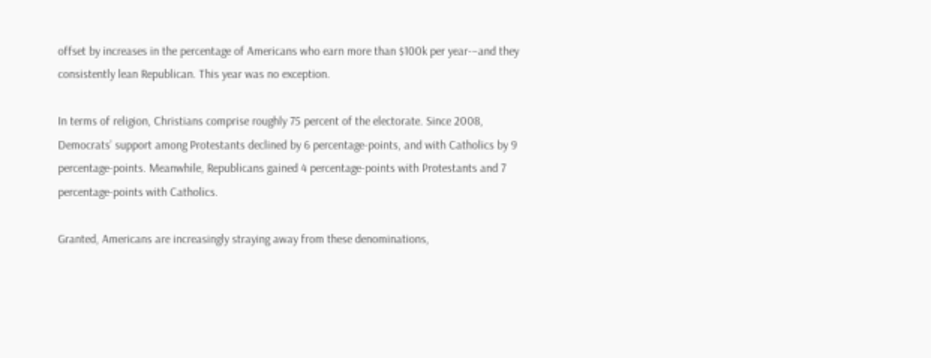offset by increases in the percentage of Americans who earn more than $100k per year-–and they consistently lean Republican. This year was no exception.

In terms of religion, Christians comprise roughly 75 percent of the electorate. Since 2008, Democrats’ support among Protestants declined by 6 percentage-points, and with Catholics by 9 percentage-points. Meanwhile, Republicans gained 4 percentage-points with Protestants and 7 percentage-points with Catholics.

Granted, Americans are increasingly straying away from these denominations,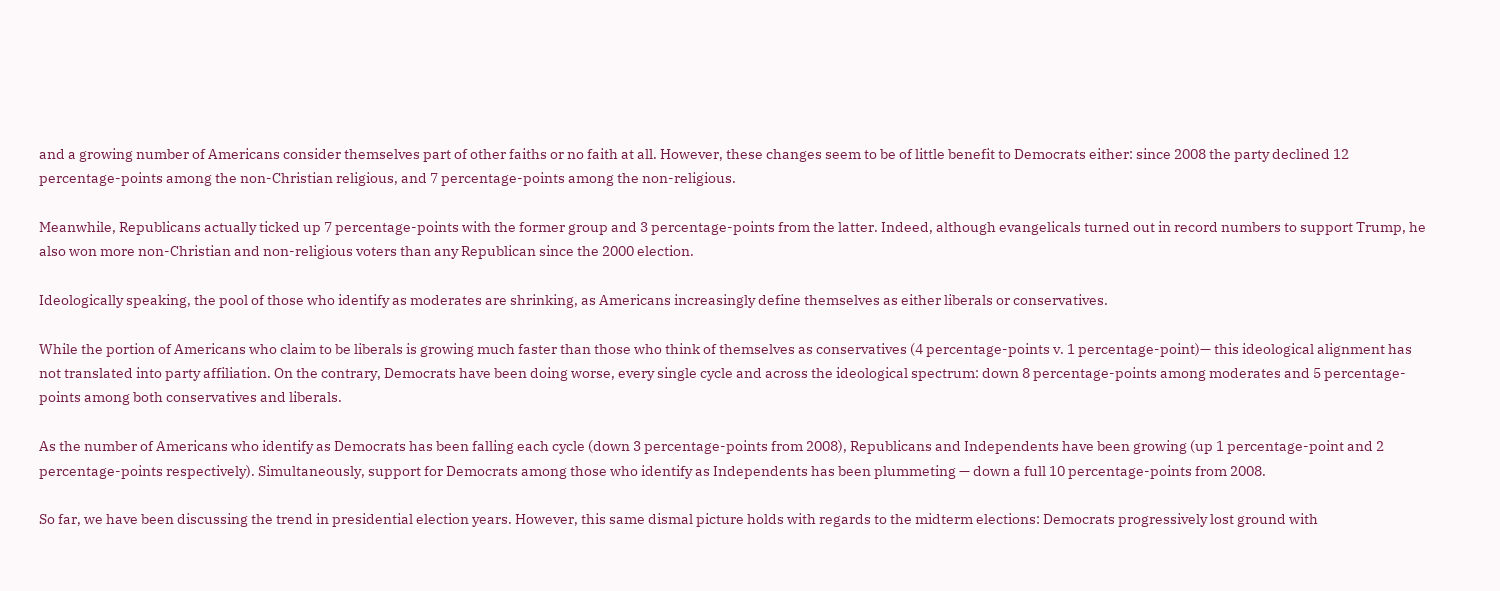and a growing number of Americans consider themselves part of other faiths or no faith at all. However, these changes seem to be of little benefit to Democrats either: since 2008 the party declined 12 percentage-points among the non-Christian religious, and 7 percentage-points among the non-religious.

Meanwhile, Republicans actually ticked up 7 percentage-points with the former group and 3 percentage-points from the latter. Indeed, although evangelicals turned out in record numbers to support Trump, he also won more non-Christian and non-religious voters than any Republican since the 2000 election.

Ideologically speaking, the pool of those who identify as moderates are shrinking, as Americans increasingly define themselves as either liberals or conservatives.

While the portion of Americans who claim to be liberals is growing much faster than those who think of themselves as conservatives (4 percentage-points v. 1 percentage-point)— this ideological alignment has not translated into party affiliation. On the contrary, Democrats have been doing worse, every single cycle and across the ideological spectrum: down 8 percentage-points among moderates and 5 percentage-points among both conservatives and liberals.

As the number of Americans who identify as Democrats has been falling each cycle (down 3 percentage-points from 2008), Republicans and Independents have been growing (up 1 percentage-point and 2 percentage-points respectively). Simultaneously, support for Democrats among those who identify as Independents has been plummeting — down a full 10 percentage-points from 2008.

So far, we have been discussing the trend in presidential election years. However, this same dismal picture holds with regards to the midterm elections: Democrats progressively lost ground with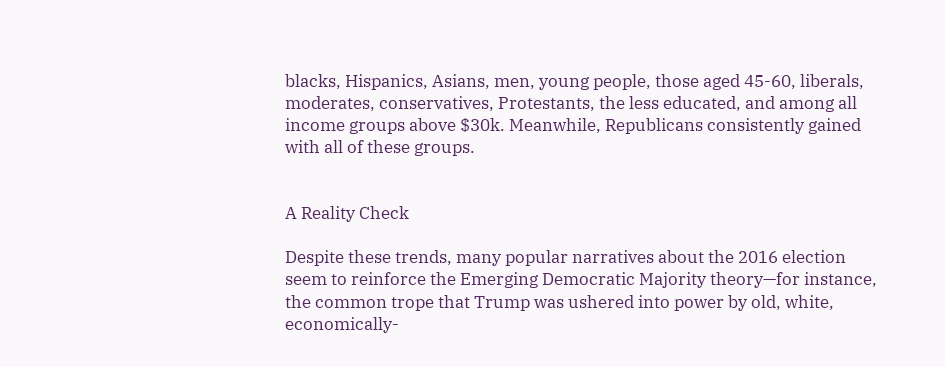blacks, Hispanics, Asians, men, young people, those aged 45-60, liberals, moderates, conservatives, Protestants, the less educated, and among all income groups above $30k. Meanwhile, Republicans consistently gained with all of these groups.


A Reality Check

Despite these trends, many popular narratives about the 2016 election seem to reinforce the Emerging Democratic Majority theory—for instance, the common trope that Trump was ushered into power by old, white, economically-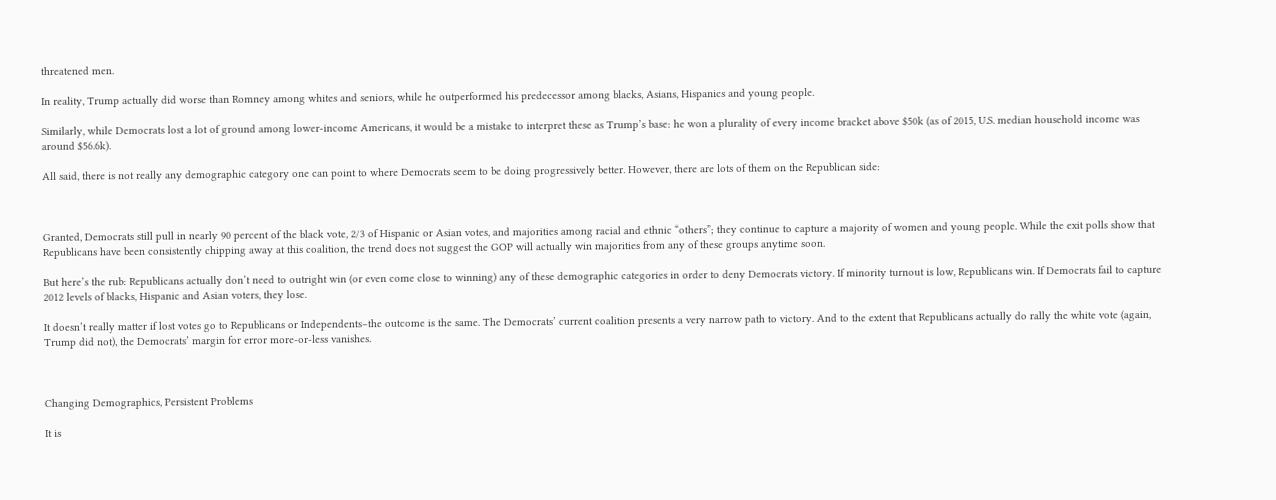threatened men.

In reality, Trump actually did worse than Romney among whites and seniors, while he outperformed his predecessor among blacks, Asians, Hispanics and young people.

Similarly, while Democrats lost a lot of ground among lower-income Americans, it would be a mistake to interpret these as Trump’s base: he won a plurality of every income bracket above $50k (as of 2015, U.S. median household income was around $56.6k).

All said, there is not really any demographic category one can point to where Democrats seem to be doing progressively better. However, there are lots of them on the Republican side:



Granted, Democrats still pull in nearly 90 percent of the black vote, 2/3 of Hispanic or Asian votes, and majorities among racial and ethnic “others”; they continue to capture a majority of women and young people. While the exit polls show that Republicans have been consistently chipping away at this coalition, the trend does not suggest the GOP will actually win majorities from any of these groups anytime soon.

But here’s the rub: Republicans actually don’t need to outright win (or even come close to winning) any of these demographic categories in order to deny Democrats victory. If minority turnout is low, Republicans win. If Democrats fail to capture 2012 levels of blacks, Hispanic and Asian voters, they lose.

It doesn’t really matter if lost votes go to Republicans or Independents–the outcome is the same. The Democrats’ current coalition presents a very narrow path to victory. And to the extent that Republicans actually do rally the white vote (again, Trump did not), the Democrats’ margin for error more-or-less vanishes.



Changing Demographics, Persistent Problems

It is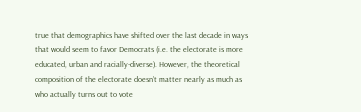true that demographics have shifted over the last decade in ways that would seem to favor Democrats (i.e. the electorate is more educated, urban and racially-diverse). However, the theoretical composition of the electorate doesn’t matter nearly as much as who actually turns out to vote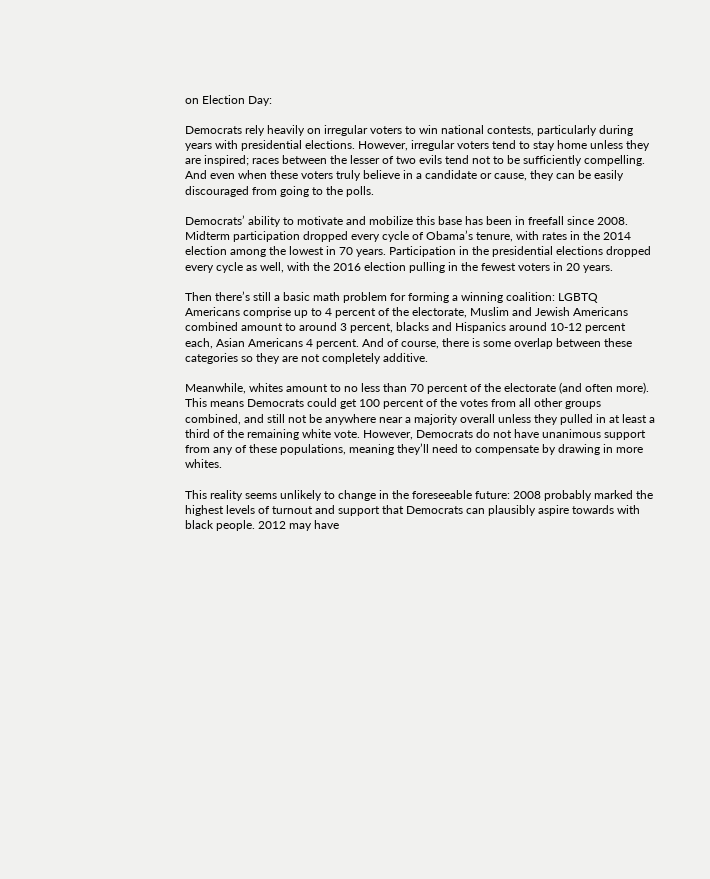on Election Day:

Democrats rely heavily on irregular voters to win national contests, particularly during years with presidential elections. However, irregular voters tend to stay home unless they are inspired; races between the lesser of two evils tend not to be sufficiently compelling. And even when these voters truly believe in a candidate or cause, they can be easily discouraged from going to the polls.

Democrats’ ability to motivate and mobilize this base has been in freefall since 2008. Midterm participation dropped every cycle of Obama’s tenure, with rates in the 2014 election among the lowest in 70 years. Participation in the presidential elections dropped every cycle as well, with the 2016 election pulling in the fewest voters in 20 years.

Then there’s still a basic math problem for forming a winning coalition: LGBTQ Americans comprise up to 4 percent of the electorate, Muslim and Jewish Americans combined amount to around 3 percent, blacks and Hispanics around 10-12 percent each, Asian Americans 4 percent. And of course, there is some overlap between these categories so they are not completely additive.

Meanwhile, whites amount to no less than 70 percent of the electorate (and often more). This means Democrats could get 100 percent of the votes from all other groups combined, and still not be anywhere near a majority overall unless they pulled in at least a third of the remaining white vote. However, Democrats do not have unanimous support from any of these populations, meaning they’ll need to compensate by drawing in more whites.

This reality seems unlikely to change in the foreseeable future: 2008 probably marked the highest levels of turnout and support that Democrats can plausibly aspire towards with black people. 2012 may have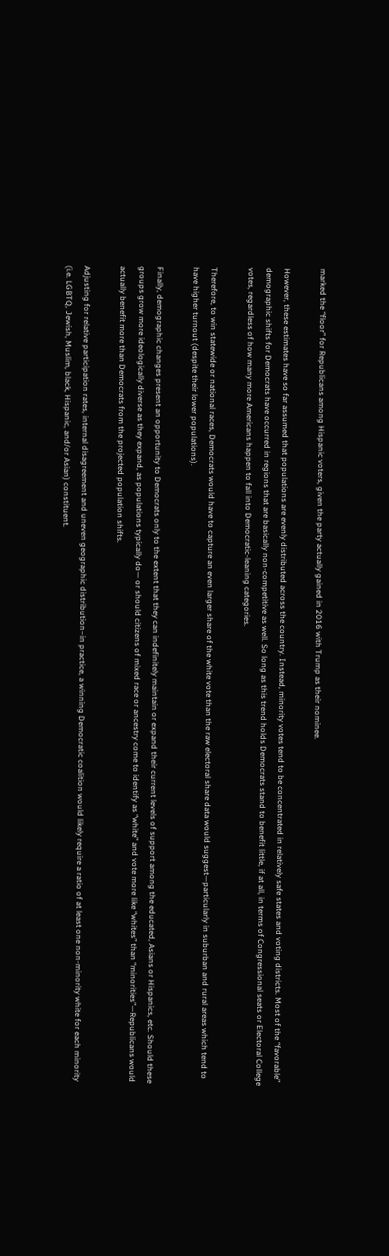marked the “floor” for Republicans among Hispanic voters, given the party actually gained in 2016 with Trump as their nominee.

However, these estimates have so far assumed that populations are evenly distributed across the country. Instead, minority votes tend to be concentrated in relatively safe states and voting districts. Most of the “favorable” demographic shifts for Democrats have occurred in regions that are basically non-competitive as well. So long as this trend holds Democrats stand to benefit little, if at all, in terms of Congressional seats or Electoral College votes, regardless of how many more Americans happen to fall into Democratic-leaning categories.

Therefore, to win statewide or national races, Democrats would have to capture an even larger share of the white vote than the raw electoral share data would suggest—particularly in suburban and rural areas which tend to have higher turnout (despite their lower populations).

Finally, demographic changes present an opportunity to Democrats only to the extent that they can indefinitely maintain or expand their current levels of support among the educated, Asians or Hispanics, etc. Should these groups grow more ideologically diverse as they expand, as populations typically do— or should citizens of mixed race or ancestry come to identify as “white” and vote more like “whites” than “minorities”—Republicans would actually benefit more than Democrats from the projected population shifts.

Adjusting for relative participation rates, internal disagreement and uneven geographic distribution–in practice, a winning Democratic coalition would likely require a ratio of at least one non-minority white for each minority (i.e. LGBTQ, Jewish, Muslim, black, Hispanic, and/or Asian) constituent.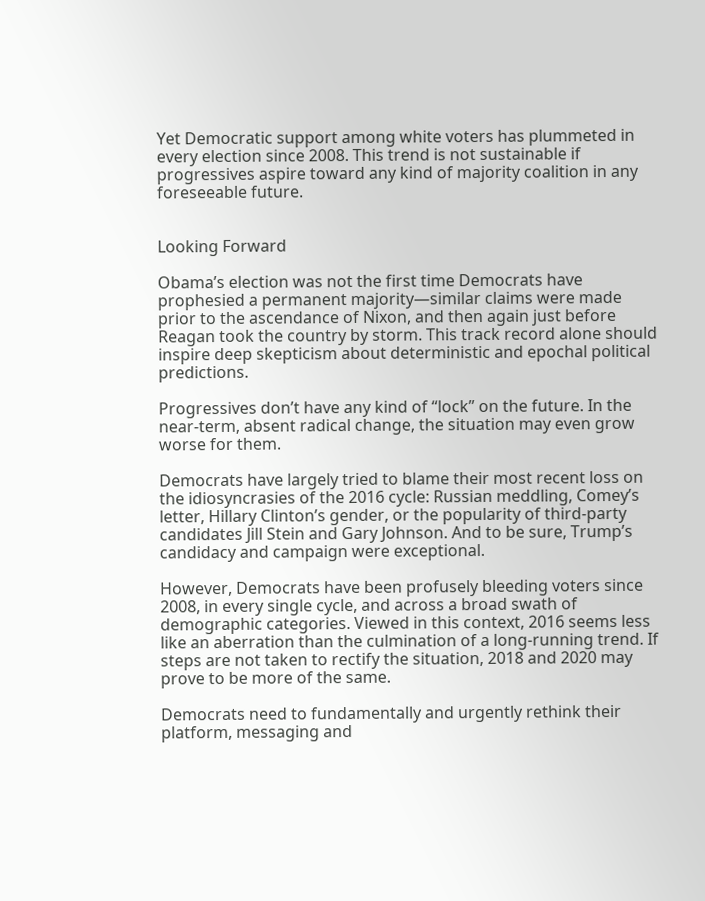Yet Democratic support among white voters has plummeted in every election since 2008. This trend is not sustainable if progressives aspire toward any kind of majority coalition in any foreseeable future.


Looking Forward

Obama’s election was not the first time Democrats have prophesied a permanent majority—similar claims were made prior to the ascendance of Nixon, and then again just before Reagan took the country by storm. This track record alone should inspire deep skepticism about deterministic and epochal political predictions.

Progressives don’t have any kind of “lock” on the future. In the near-term, absent radical change, the situation may even grow worse for them.

Democrats have largely tried to blame their most recent loss on the idiosyncrasies of the 2016 cycle: Russian meddling, Comey’s letter, Hillary Clinton’s gender, or the popularity of third-party candidates Jill Stein and Gary Johnson. And to be sure, Trump’s candidacy and campaign were exceptional.

However, Democrats have been profusely bleeding voters since 2008, in every single cycle, and across a broad swath of demographic categories. Viewed in this context, 2016 seems less like an aberration than the culmination of a long-running trend. If steps are not taken to rectify the situation, 2018 and 2020 may prove to be more of the same.

Democrats need to fundamentally and urgently rethink their platform, messaging and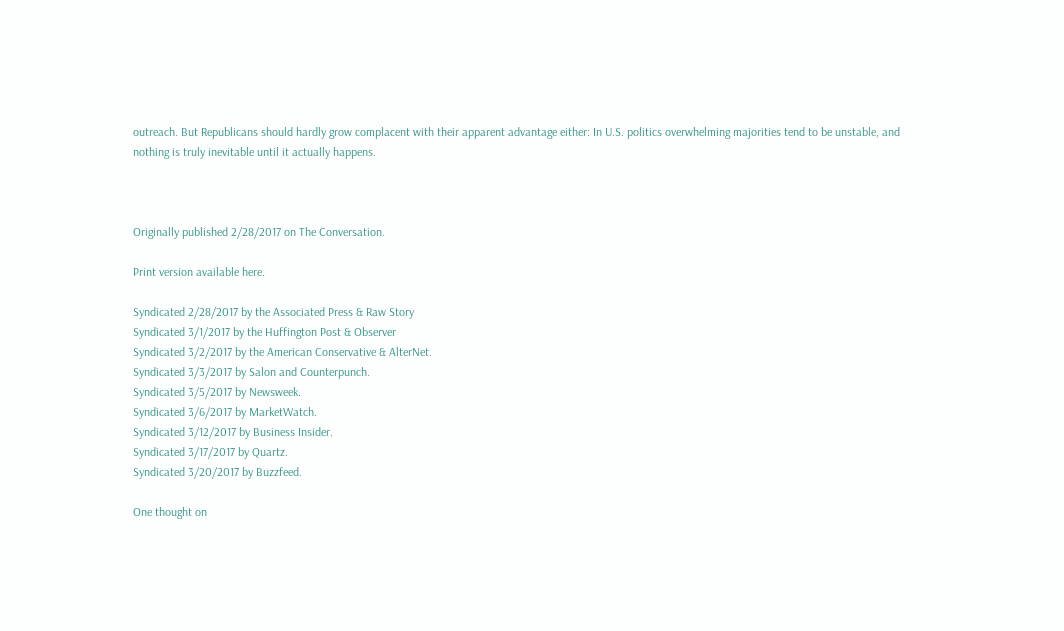outreach. But Republicans should hardly grow complacent with their apparent advantage either: In U.S. politics overwhelming majorities tend to be unstable, and nothing is truly inevitable until it actually happens.



Originally published 2/28/2017 on The Conversation.

Print version available here.

Syndicated 2/28/2017 by the Associated Press & Raw Story
Syndicated 3/1/2017 by the Huffington Post & Observer
Syndicated 3/2/2017 by the American Conservative & AlterNet.
Syndicated 3/3/2017 by Salon and Counterpunch.
Syndicated 3/5/2017 by Newsweek.
Syndicated 3/6/2017 by MarketWatch.
Syndicated 3/12/2017 by Business Insider.
Syndicated 3/17/2017 by Quartz.
Syndicated 3/20/2017 by Buzzfeed.

One thought on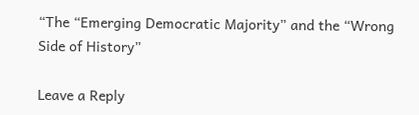“The “Emerging Democratic Majority” and the “Wrong Side of History”

Leave a Reply